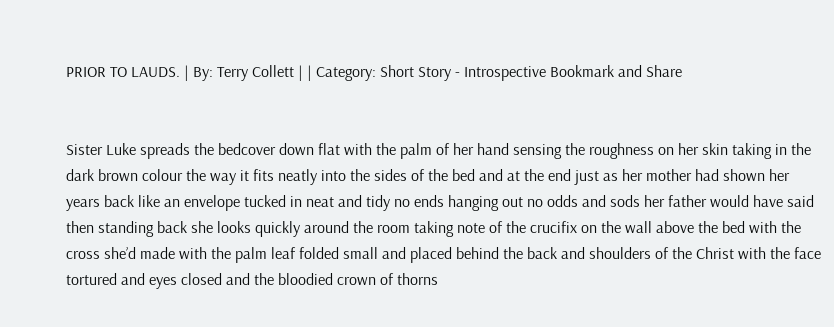PRIOR TO LAUDS. | By: Terry Collett | | Category: Short Story - Introspective Bookmark and Share


Sister Luke spreads the bedcover down flat with the palm of her hand sensing the roughness on her skin taking in the dark brown colour the way it fits neatly into the sides of the bed and at the end just as her mother had shown her years back like an envelope tucked in neat and tidy no ends hanging out no odds and sods her father would have said then standing back she looks quickly around the room taking note of the crucifix on the wall above the bed with the cross she’d made with the palm leaf folded small and placed behind the back and shoulders of the Christ with the face tortured and eyes closed and the bloodied crown of thorns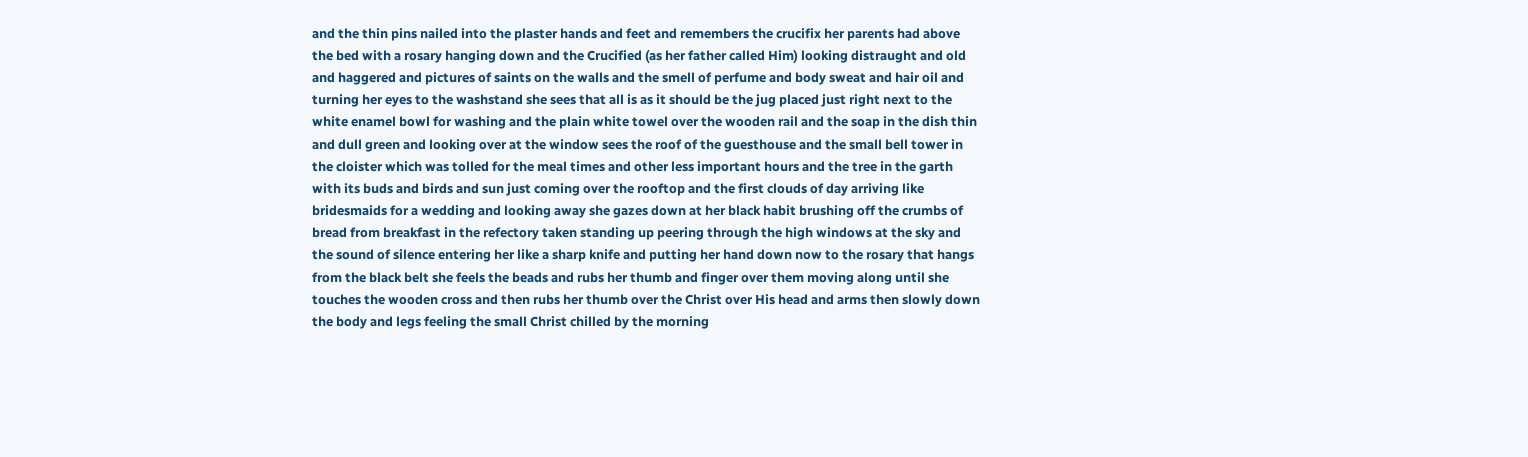and the thin pins nailed into the plaster hands and feet and remembers the crucifix her parents had above the bed with a rosary hanging down and the Crucified (as her father called Him) looking distraught and old and haggered and pictures of saints on the walls and the smell of perfume and body sweat and hair oil and turning her eyes to the washstand she sees that all is as it should be the jug placed just right next to the white enamel bowl for washing and the plain white towel over the wooden rail and the soap in the dish thin and dull green and looking over at the window sees the roof of the guesthouse and the small bell tower in the cloister which was tolled for the meal times and other less important hours and the tree in the garth with its buds and birds and sun just coming over the rooftop and the first clouds of day arriving like bridesmaids for a wedding and looking away she gazes down at her black habit brushing off the crumbs of bread from breakfast in the refectory taken standing up peering through the high windows at the sky and the sound of silence entering her like a sharp knife and putting her hand down now to the rosary that hangs from the black belt she feels the beads and rubs her thumb and finger over them moving along until she touches the wooden cross and then rubs her thumb over the Christ over His head and arms then slowly down the body and legs feeling the small Christ chilled by the morning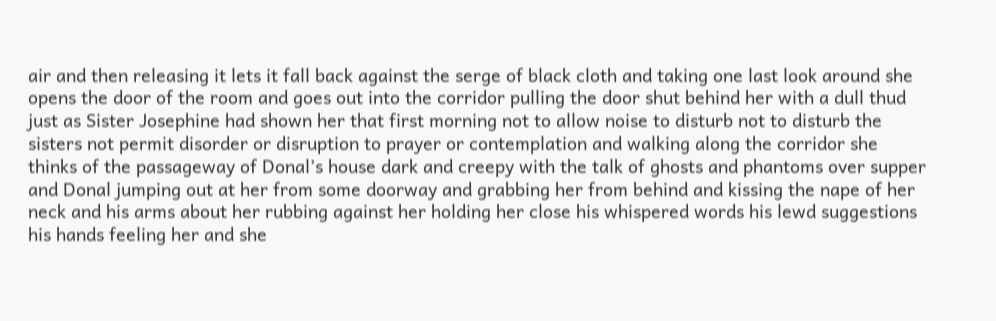air and then releasing it lets it fall back against the serge of black cloth and taking one last look around she opens the door of the room and goes out into the corridor pulling the door shut behind her with a dull thud just as Sister Josephine had shown her that first morning not to allow noise to disturb not to disturb the sisters not permit disorder or disruption to prayer or contemplation and walking along the corridor she thinks of the passageway of Donal’s house dark and creepy with the talk of ghosts and phantoms over supper and Donal jumping out at her from some doorway and grabbing her from behind and kissing the nape of her neck and his arms about her rubbing against her holding her close his whispered words his lewd suggestions his hands feeling her and she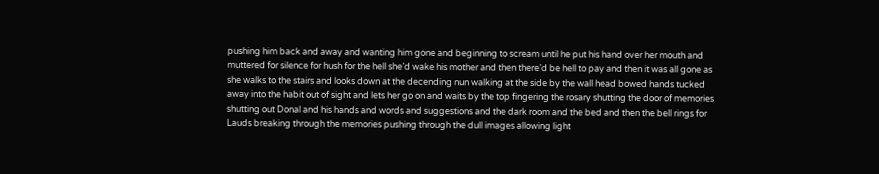pushing him back and away and wanting him gone and beginning to scream until he put his hand over her mouth and muttered for silence for hush for the hell she’d wake his mother and then there’d be hell to pay and then it was all gone as she walks to the stairs and looks down at the decending nun walking at the side by the wall head bowed hands tucked away into the habit out of sight and lets her go on and waits by the top fingering the rosary shutting the door of memories shutting out Donal and his hands and words and suggestions and the dark room and the bed and then the bell rings for Lauds breaking through the memories pushing through the dull images allowing light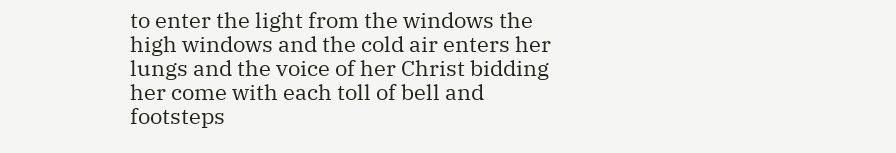to enter the light from the windows the high windows and the cold air enters her lungs and the voice of her Christ bidding her come with each toll of bell and footsteps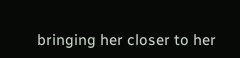bringing her closer to her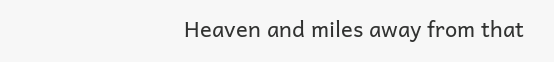Heaven and miles away from that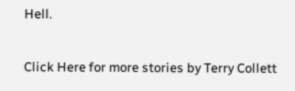Hell.

Click Here for more stories by Terry Collett